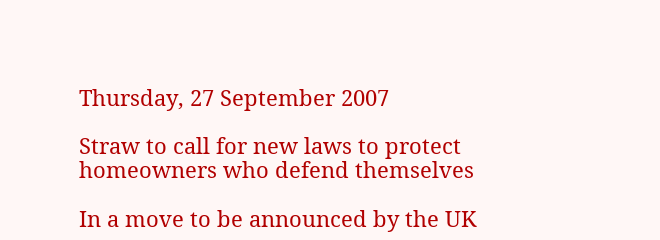Thursday, 27 September 2007

Straw to call for new laws to protect homeowners who defend themselves

In a move to be announced by the UK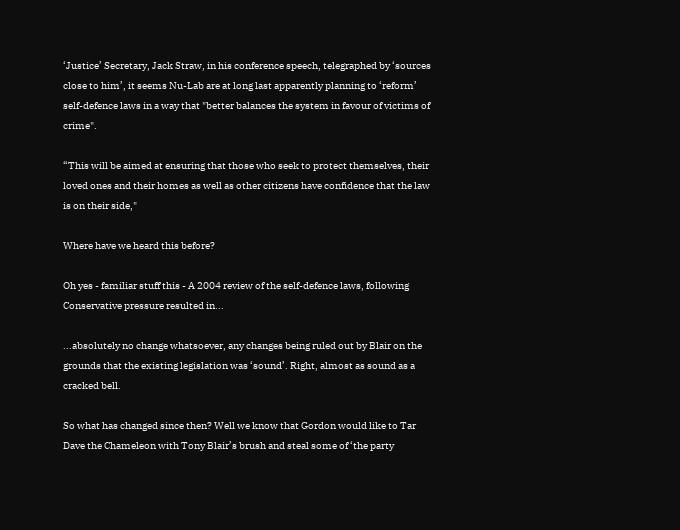‘Justice’ Secretary, Jack Straw, in his conference speech, telegraphed by ‘sources close to him’, it seems Nu-Lab are at long last apparently planning to ‘reform’ self-defence laws in a way that "better balances the system in favour of victims of crime".

“This will be aimed at ensuring that those who seek to protect themselves, their loved ones and their homes as well as other citizens have confidence that the law is on their side,"

Where have we heard this before?

Oh yes - familiar stuff this - A 2004 review of the self-defence laws, following Conservative pressure resulted in...

...absolutely no change whatsoever, any changes being ruled out by Blair on the grounds that the existing legislation was ‘sound’. Right, almost as sound as a cracked bell.

So what has changed since then? Well we know that Gordon would like to Tar Dave the Chameleon with Tony Blair’s brush and steal some of ‘the party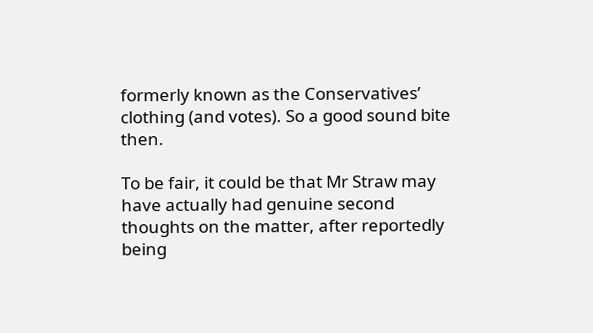formerly known as the Conservatives’ clothing (and votes). So a good sound bite then.

To be fair, it could be that Mr Straw may have actually had genuine second thoughts on the matter, after reportedly being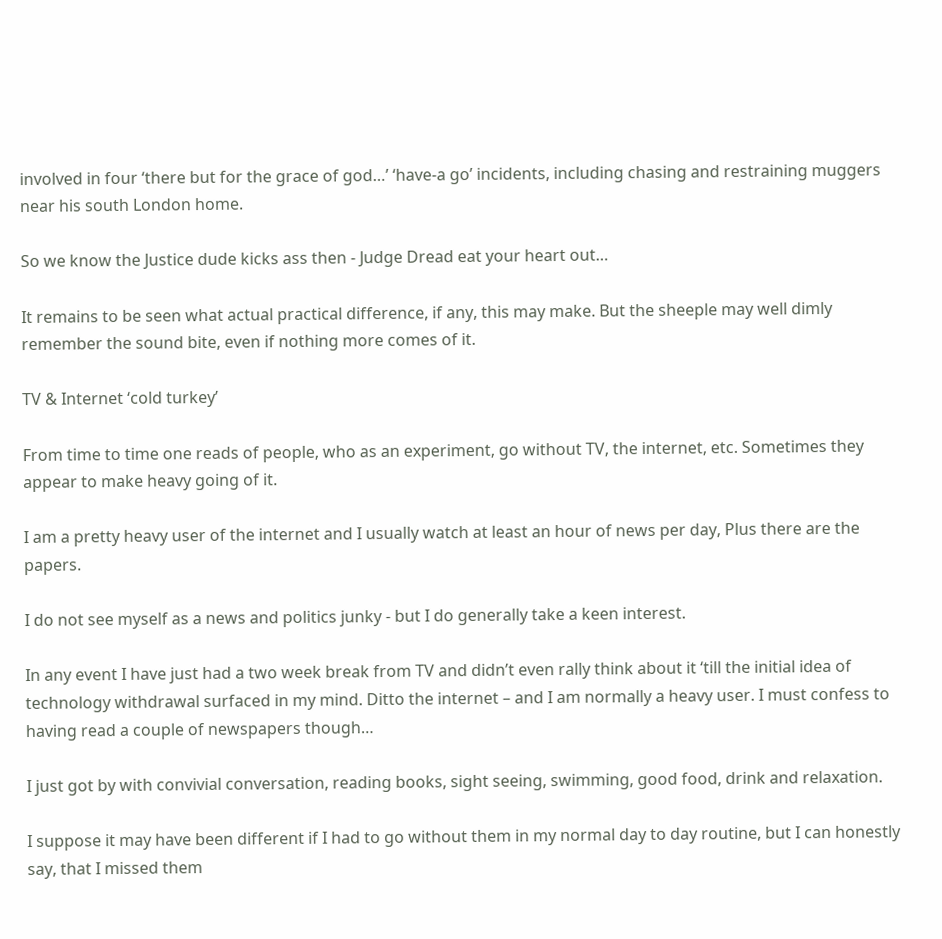involved in four ‘there but for the grace of god…’ ‘have-a go’ incidents, including chasing and restraining muggers near his south London home.

So we know the Justice dude kicks ass then - Judge Dread eat your heart out…

It remains to be seen what actual practical difference, if any, this may make. But the sheeple may well dimly remember the sound bite, even if nothing more comes of it.

TV & Internet ‘cold turkey’

From time to time one reads of people, who as an experiment, go without TV, the internet, etc. Sometimes they appear to make heavy going of it.

I am a pretty heavy user of the internet and I usually watch at least an hour of news per day, Plus there are the papers.

I do not see myself as a news and politics junky - but I do generally take a keen interest.

In any event I have just had a two week break from TV and didn’t even rally think about it ‘till the initial idea of technology withdrawal surfaced in my mind. Ditto the internet – and I am normally a heavy user. I must confess to having read a couple of newspapers though…

I just got by with convivial conversation, reading books, sight seeing, swimming, good food, drink and relaxation.

I suppose it may have been different if I had to go without them in my normal day to day routine, but I can honestly say, that I missed them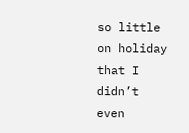so little on holiday that I didn’t even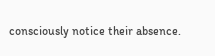consciously notice their absence.